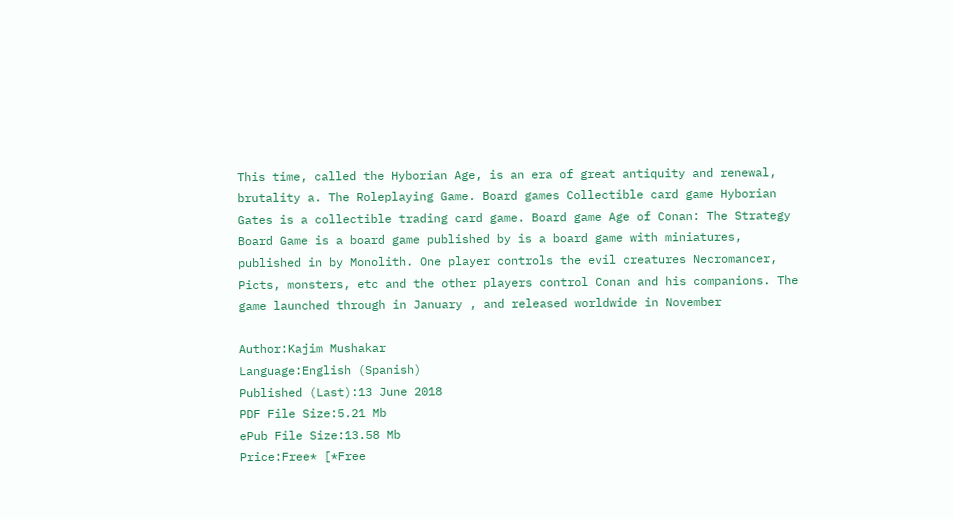This time, called the Hyborian Age, is an era of great antiquity and renewal, brutality a. The Roleplaying Game. Board games Collectible card game Hyborian Gates is a collectible trading card game. Board game Age of Conan: The Strategy Board Game is a board game published by is a board game with miniatures, published in by Monolith. One player controls the evil creatures Necromancer, Picts, monsters, etc and the other players control Conan and his companions. The game launched through in January , and released worldwide in November

Author:Kajim Mushakar
Language:English (Spanish)
Published (Last):13 June 2018
PDF File Size:5.21 Mb
ePub File Size:13.58 Mb
Price:Free* [*Free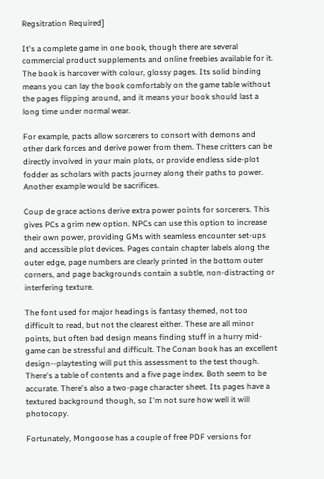Regsitration Required]

It's a complete game in one book, though there are several commercial product supplements and online freebies available for it. The book is harcover with colour, glossy pages. Its solid binding means you can lay the book comfortably on the game table without the pages flipping around, and it means your book should last a long time under normal wear.

For example, pacts allow sorcerers to consort with demons and other dark forces and derive power from them. These critters can be directly involved in your main plots, or provide endless side-plot fodder as scholars with pacts journey along their paths to power. Another example would be sacrifices.

Coup de grace actions derive extra power points for sorcerers. This gives PCs a grim new option. NPCs can use this option to increase their own power, providing GMs with seamless encounter set-ups and accessible plot devices. Pages contain chapter labels along the outer edge, page numbers are clearly printed in the bottom outer corners, and page backgrounds contain a subtle, non-distracting or interfering texture.

The font used for major headings is fantasy themed, not too difficult to read, but not the clearest either. These are all minor points, but often bad design means finding stuff in a hurry mid-game can be stressful and difficult. The Conan book has an excellent design--playtesting will put this assessment to the test though. There's a table of contents and a five page index. Both seem to be accurate. There's also a two-page character sheet. Its pages have a textured background though, so I'm not sure how well it will photocopy.

Fortunately, Mongoose has a couple of free PDF versions for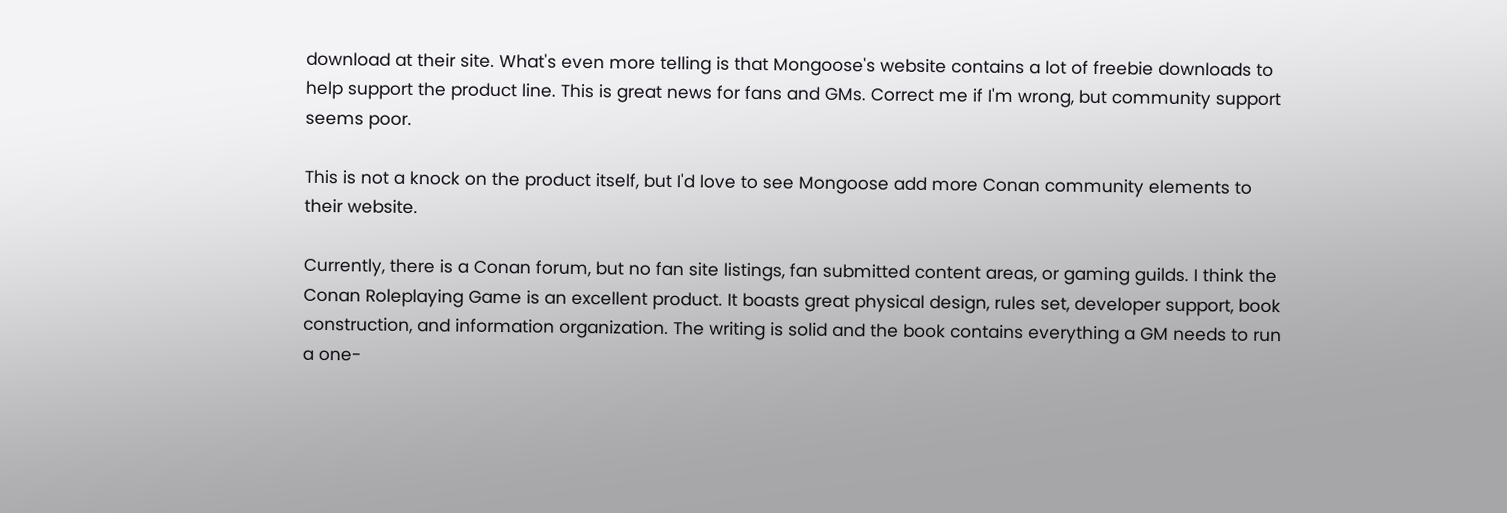download at their site. What's even more telling is that Mongoose's website contains a lot of freebie downloads to help support the product line. This is great news for fans and GMs. Correct me if I'm wrong, but community support seems poor.

This is not a knock on the product itself, but I'd love to see Mongoose add more Conan community elements to their website.

Currently, there is a Conan forum, but no fan site listings, fan submitted content areas, or gaming guilds. I think the Conan Roleplaying Game is an excellent product. It boasts great physical design, rules set, developer support, book construction, and information organization. The writing is solid and the book contains everything a GM needs to run a one-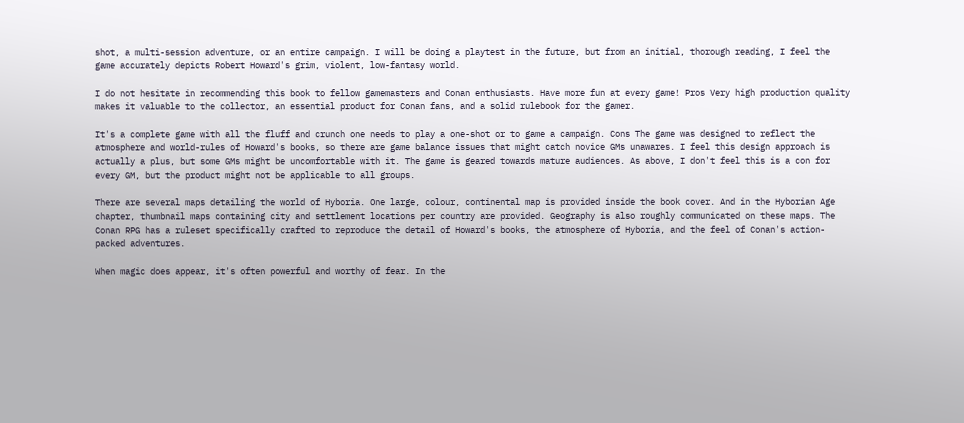shot, a multi-session adventure, or an entire campaign. I will be doing a playtest in the future, but from an initial, thorough reading, I feel the game accurately depicts Robert Howard's grim, violent, low-fantasy world.

I do not hesitate in recommending this book to fellow gamemasters and Conan enthusiasts. Have more fun at every game! Pros Very high production quality makes it valuable to the collector, an essential product for Conan fans, and a solid rulebook for the gamer.

It's a complete game with all the fluff and crunch one needs to play a one-shot or to game a campaign. Cons The game was designed to reflect the atmosphere and world-rules of Howard's books, so there are game balance issues that might catch novice GMs unawares. I feel this design approach is actually a plus, but some GMs might be uncomfortable with it. The game is geared towards mature audiences. As above, I don't feel this is a con for every GM, but the product might not be applicable to all groups.

There are several maps detailing the world of Hyboria. One large, colour, continental map is provided inside the book cover. And in the Hyborian Age chapter, thumbnail maps containing city and settlement locations per country are provided. Geography is also roughly communicated on these maps. The Conan RPG has a ruleset specifically crafted to reproduce the detail of Howard's books, the atmosphere of Hyboria, and the feel of Conan's action-packed adventures.

When magic does appear, it's often powerful and worthy of fear. In the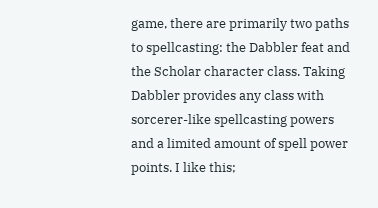game, there are primarily two paths to spellcasting: the Dabbler feat and the Scholar character class. Taking Dabbler provides any class with sorcerer-like spellcasting powers and a limited amount of spell power points. I like this;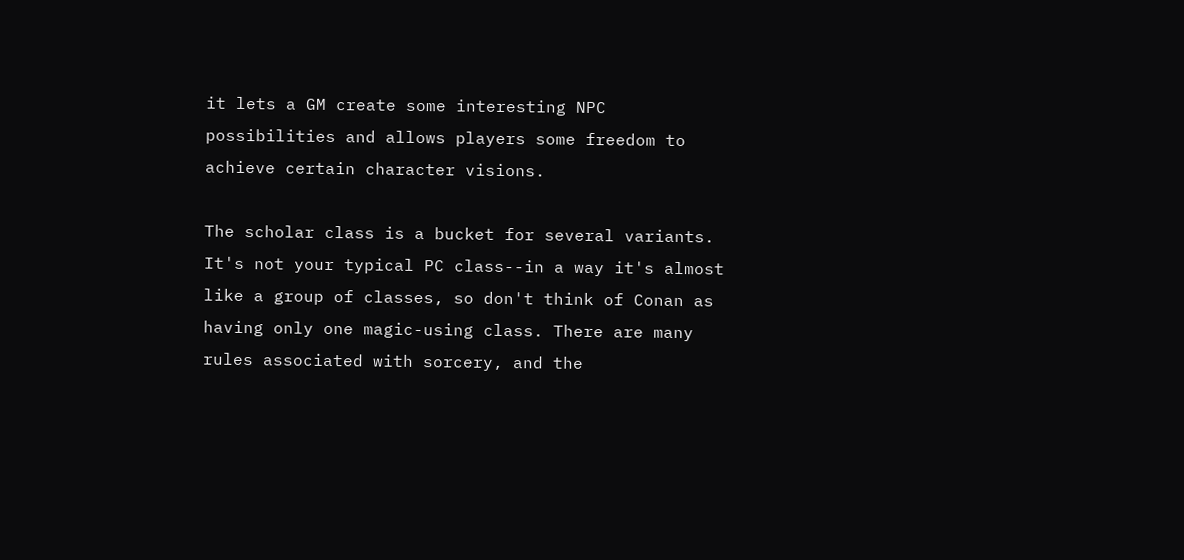it lets a GM create some interesting NPC possibilities and allows players some freedom to achieve certain character visions.

The scholar class is a bucket for several variants. It's not your typical PC class--in a way it's almost like a group of classes, so don't think of Conan as having only one magic-using class. There are many rules associated with sorcery, and the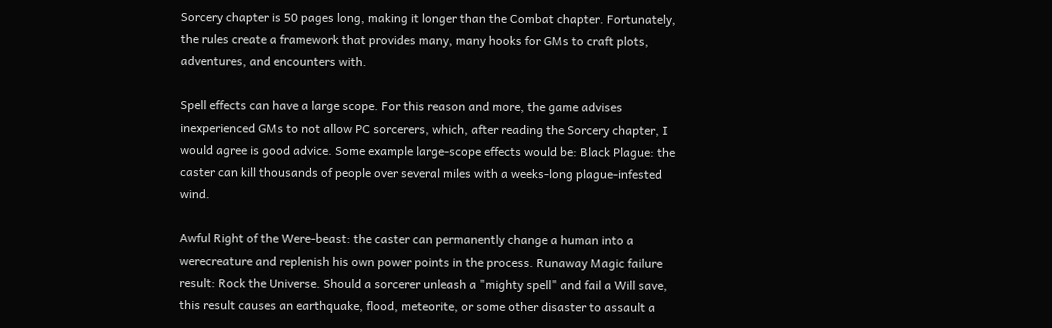Sorcery chapter is 50 pages long, making it longer than the Combat chapter. Fortunately, the rules create a framework that provides many, many hooks for GMs to craft plots, adventures, and encounters with.

Spell effects can have a large scope. For this reason and more, the game advises inexperienced GMs to not allow PC sorcerers, which, after reading the Sorcery chapter, I would agree is good advice. Some example large-scope effects would be: Black Plague: the caster can kill thousands of people over several miles with a weeks-long plague-infested wind.

Awful Right of the Were-beast: the caster can permanently change a human into a werecreature and replenish his own power points in the process. Runaway Magic failure result: Rock the Universe. Should a sorcerer unleash a "mighty spell" and fail a Will save, this result causes an earthquake, flood, meteorite, or some other disaster to assault a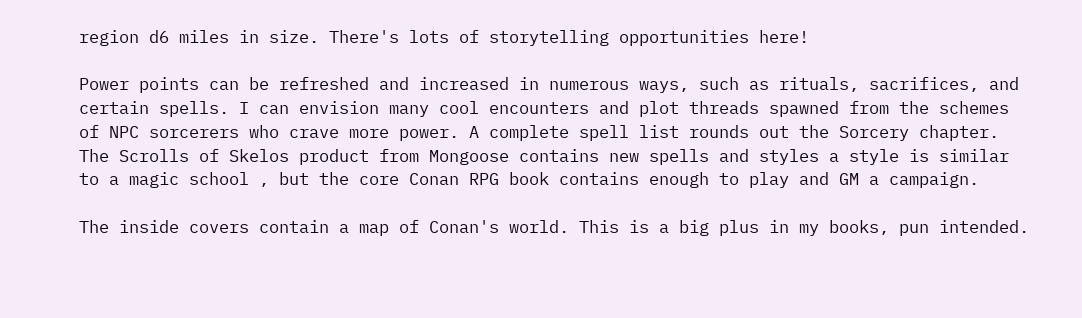region d6 miles in size. There's lots of storytelling opportunities here!

Power points can be refreshed and increased in numerous ways, such as rituals, sacrifices, and certain spells. I can envision many cool encounters and plot threads spawned from the schemes of NPC sorcerers who crave more power. A complete spell list rounds out the Sorcery chapter. The Scrolls of Skelos product from Mongoose contains new spells and styles a style is similar to a magic school , but the core Conan RPG book contains enough to play and GM a campaign.

The inside covers contain a map of Conan's world. This is a big plus in my books, pun intended.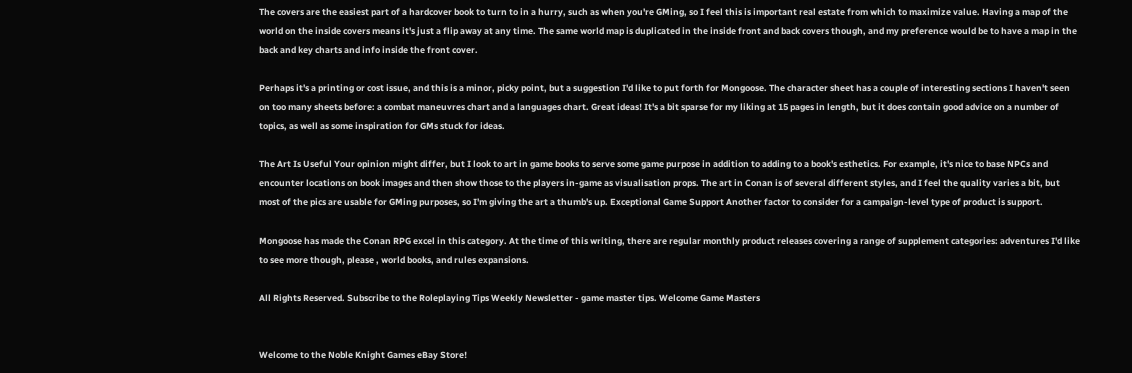The covers are the easiest part of a hardcover book to turn to in a hurry, such as when you're GMing, so I feel this is important real estate from which to maximize value. Having a map of the world on the inside covers means it's just a flip away at any time. The same world map is duplicated in the inside front and back covers though, and my preference would be to have a map in the back and key charts and info inside the front cover.

Perhaps it's a printing or cost issue, and this is a minor, picky point, but a suggestion I'd like to put forth for Mongoose. The character sheet has a couple of interesting sections I haven't seen on too many sheets before: a combat maneuvres chart and a languages chart. Great ideas! It's a bit sparse for my liking at 15 pages in length, but it does contain good advice on a number of topics, as well as some inspiration for GMs stuck for ideas.

The Art Is Useful Your opinion might differ, but I look to art in game books to serve some game purpose in addition to adding to a book's esthetics. For example, it's nice to base NPCs and encounter locations on book images and then show those to the players in-game as visualisation props. The art in Conan is of several different styles, and I feel the quality varies a bit, but most of the pics are usable for GMing purposes, so I'm giving the art a thumb's up. Exceptional Game Support Another factor to consider for a campaign-level type of product is support.

Mongoose has made the Conan RPG excel in this category. At the time of this writing, there are regular monthly product releases covering a range of supplement categories: adventures I'd like to see more though, please , world books, and rules expansions.

All Rights Reserved. Subscribe to the Roleplaying Tips Weekly Newsletter - game master tips. Welcome Game Masters


Welcome to the Noble Knight Games eBay Store!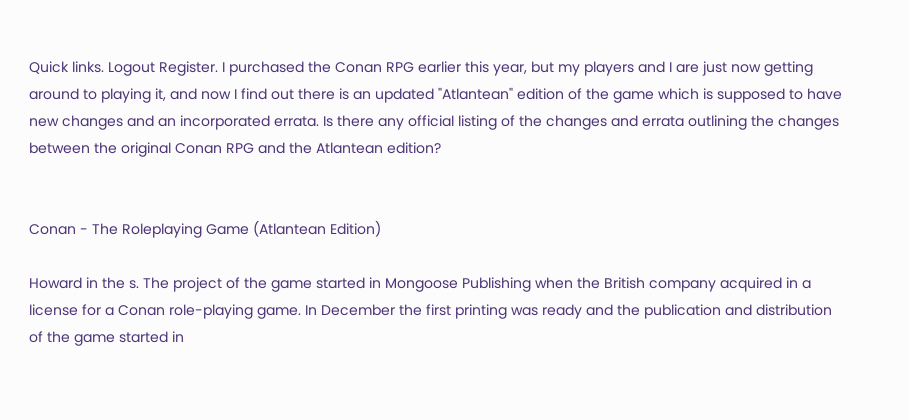Quick links. Logout Register. I purchased the Conan RPG earlier this year, but my players and I are just now getting around to playing it, and now I find out there is an updated "Atlantean" edition of the game which is supposed to have new changes and an incorporated errata. Is there any official listing of the changes and errata outlining the changes between the original Conan RPG and the Atlantean edition?


Conan - The Roleplaying Game (Atlantean Edition)

Howard in the s. The project of the game started in Mongoose Publishing when the British company acquired in a license for a Conan role-playing game. In December the first printing was ready and the publication and distribution of the game started in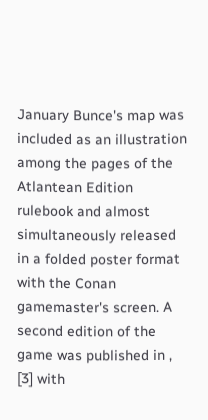January Bunce's map was included as an illustration among the pages of the Atlantean Edition rulebook and almost simultaneously released in a folded poster format with the Conan gamemaster's screen. A second edition of the game was published in , [3] with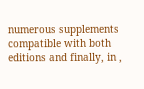numerous supplements compatible with both editions and finally, in ,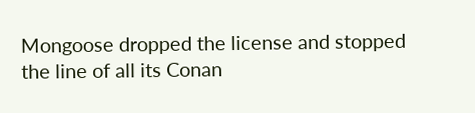Mongoose dropped the license and stopped the line of all its Conan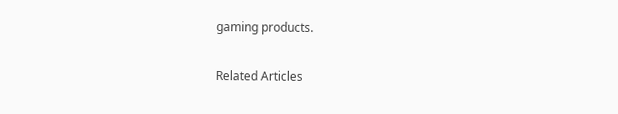gaming products.

Related Articles